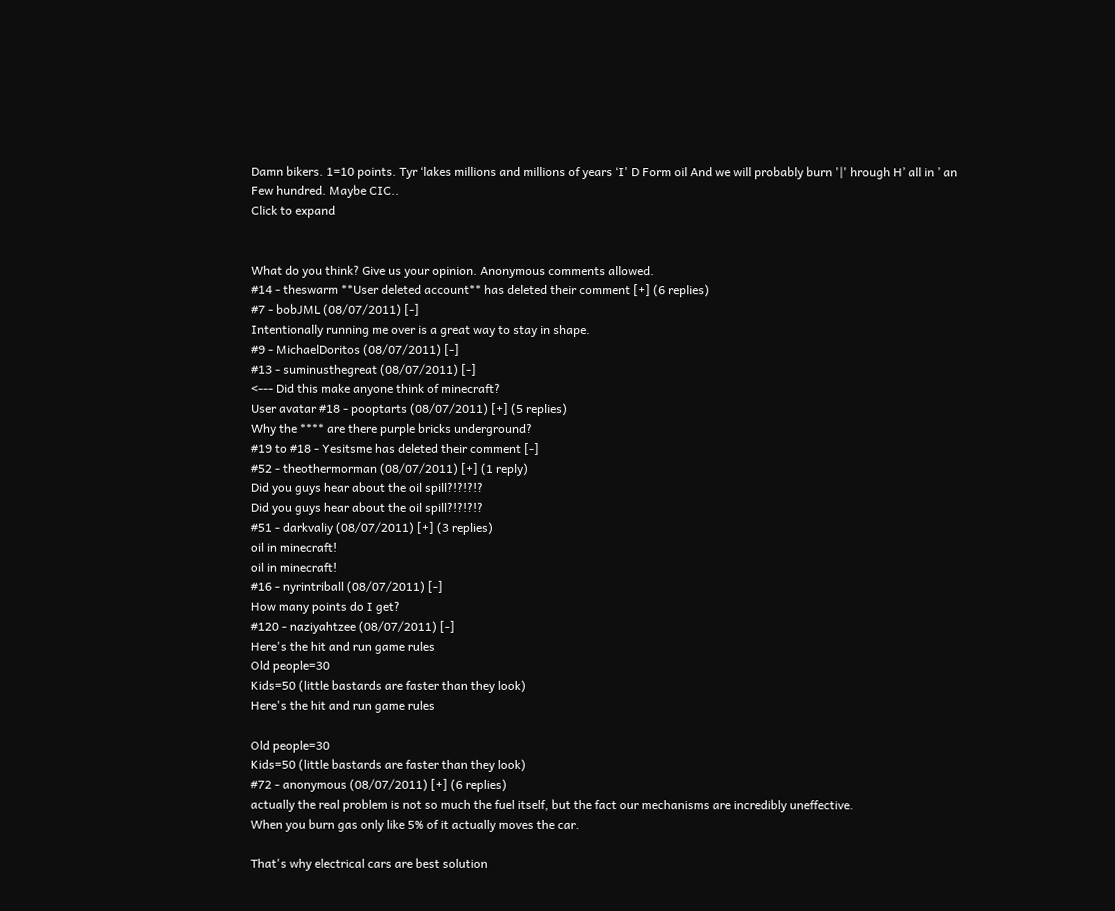Damn bikers. 1=10 points. Tyr ‘lakes millions and millions of years ‘I' D Form oil And we will probably burn '|' hrough H’ all in ’ an Few hundred. Maybe CIC..
Click to expand


What do you think? Give us your opinion. Anonymous comments allowed.
#14 - theswarm **User deleted account** has deleted their comment [+] (6 replies)
#7 - bobJML (08/07/2011) [-]
Intentionally running me over is a great way to stay in shape.
#9 - MichaelDoritos (08/07/2011) [-]
#13 - suminusthegreat (08/07/2011) [-]
<--- Did this make anyone think of minecraft?
User avatar #18 - pooptarts (08/07/2011) [+] (5 replies)
Why the **** are there purple bricks underground?
#19 to #18 - Yesitsme has deleted their comment [-]
#52 - theothermorman (08/07/2011) [+] (1 reply)
Did you guys hear about the oil spill?!?!?!?
Did you guys hear about the oil spill?!?!?!?
#51 - darkvaliy (08/07/2011) [+] (3 replies)
oil in minecraft!
oil in minecraft!
#16 - nyrintriball (08/07/2011) [-]
How many points do I get?
#120 - naziyahtzee (08/07/2011) [-]
Here's the hit and run game rules
Old people=30
Kids=50 (little bastards are faster than they look)
Here's the hit and run game rules

Old people=30
Kids=50 (little bastards are faster than they look)
#72 - anonymous (08/07/2011) [+] (6 replies)
actually the real problem is not so much the fuel itself, but the fact our mechanisms are incredibly uneffective.
When you burn gas only like 5% of it actually moves the car.

That's why electrical cars are best solution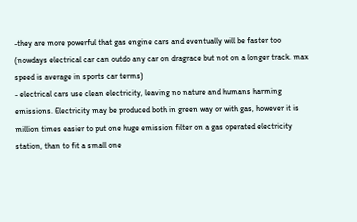-they are more powerful that gas engine cars and eventually will be faster too
(nowdays electrical car can outdo any car on dragrace but not on a longer track. max speed is average in sports car terms)
- electrical cars use clean electricity, leaving no nature and humans harming emissions. Electricity may be produced both in green way or with gas, however it is million times easier to put one huge emission filter on a gas operated electricity station, than to fit a small one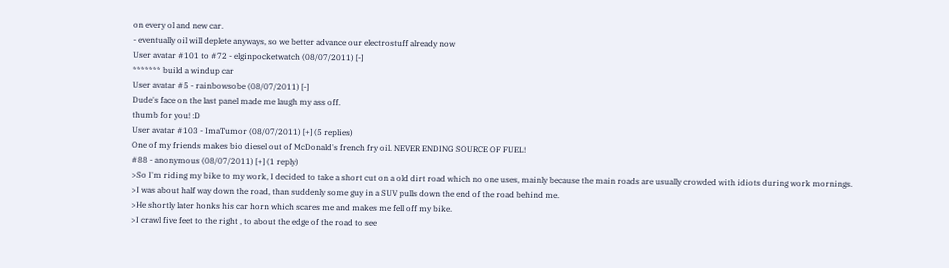on every ol and new car.
- eventually oil will deplete anyways, so we better advance our electrostuff already now
User avatar #101 to #72 - elginpocketwatch (08/07/2011) [-]
******* build a windup car
User avatar #5 - rainbowsobe (08/07/2011) [-]
Dude's face on the last panel made me laugh my ass off.
thumb for you! :D
User avatar #103 - ImaTumor (08/07/2011) [+] (5 replies)
One of my friends makes bio diesel out of McDonald's french fry oil. NEVER ENDING SOURCE OF FUEL!
#88 - anonymous (08/07/2011) [+] (1 reply)
>So I'm riding my bike to my work, I decided to take a short cut on a old dirt road which no one uses, mainly because the main roads are usually crowded with idiots during work mornings.
>I was about half way down the road, than suddenly some guy in a SUV pulls down the end of the road behind me.
>He shortly later honks his car horn which scares me and makes me fell off my bike.
>I crawl five feet to the right , to about the edge of the road to see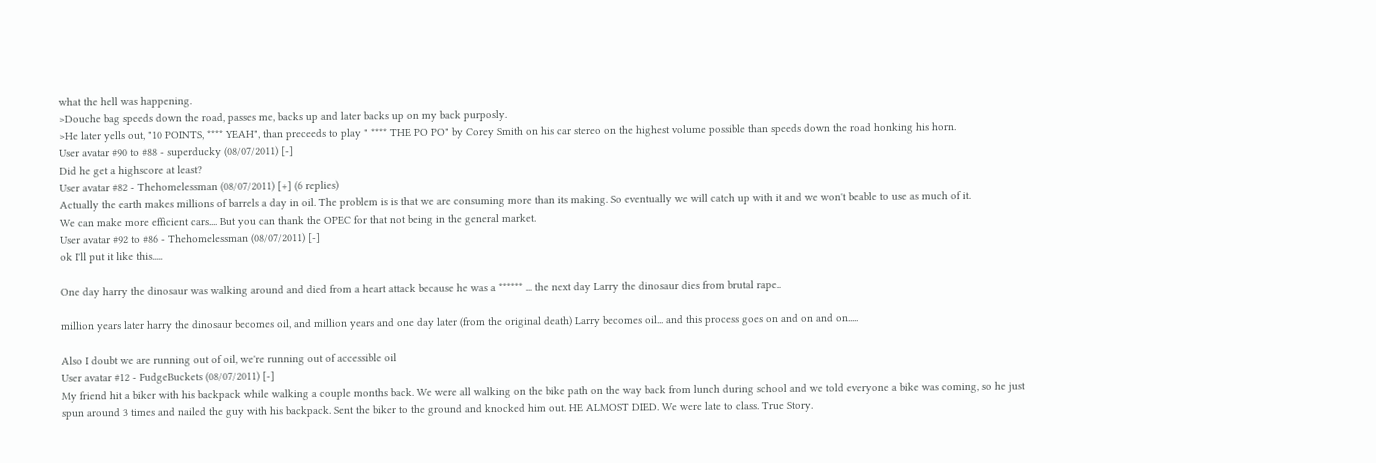what the hell was happening.
>Douche bag speeds down the road, passes me, backs up and later backs up on my back purposly.
>He later yells out, "10 POINTS, **** YEAH", than preceeds to play " **** THE PO PO" by Corey Smith on his car stereo on the highest volume possible than speeds down the road honking his horn.
User avatar #90 to #88 - superducky (08/07/2011) [-]
Did he get a highscore at least?
User avatar #82 - Thehomelessman (08/07/2011) [+] (6 replies)
Actually the earth makes millions of barrels a day in oil. The problem is is that we are consuming more than its making. So eventually we will catch up with it and we won't beable to use as much of it.
We can make more efficient cars.... But you can thank the OPEC for that not being in the general market.
User avatar #92 to #86 - Thehomelessman (08/07/2011) [-]
ok I'll put it like this.....

One day harry the dinosaur was walking around and died from a heart attack because he was a ****** ... the next day Larry the dinosaur dies from brutal rape..

million years later harry the dinosaur becomes oil, and million years and one day later (from the original death) Larry becomes oil... and this process goes on and on and on.....

Also I doubt we are running out of oil, we're running out of accessible oil
User avatar #12 - FudgeBuckets (08/07/2011) [-]
My friend hit a biker with his backpack while walking a couple months back. We were all walking on the bike path on the way back from lunch during school and we told everyone a bike was coming, so he just spun around 3 times and nailed the guy with his backpack. Sent the biker to the ground and knocked him out. HE ALMOST DIED. We were late to class. True Story.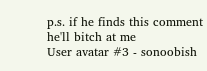p.s. if he finds this comment he'll bitch at me
User avatar #3 - sonoobish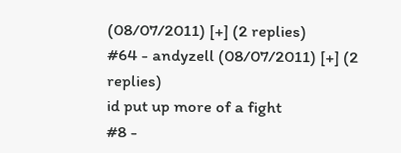(08/07/2011) [+] (2 replies)
#64 - andyzell (08/07/2011) [+] (2 replies)
id put up more of a fight
#8 -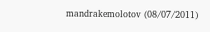mandrakemolotov (08/07/2011)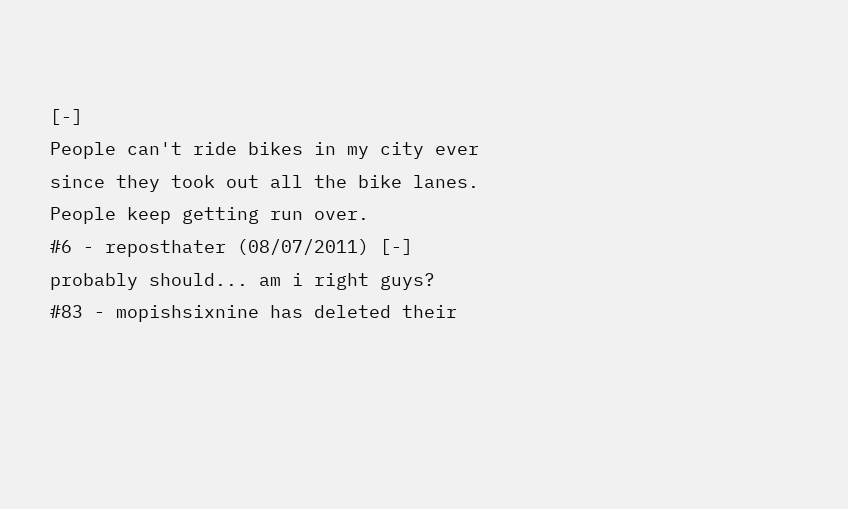[-]
People can't ride bikes in my city ever since they took out all the bike lanes. People keep getting run over.
#6 - reposthater (08/07/2011) [-]
probably should... am i right guys?
#83 - mopishsixnine has deleted their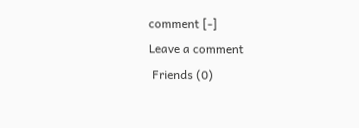comment [-]
Leave a comment
 Friends (0)